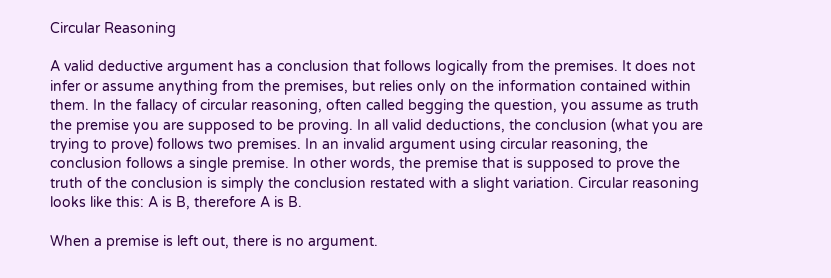Circular Reasoning

A valid deductive argument has a conclusion that follows logically from the premises. It does not infer or assume anything from the premises, but relies only on the information contained within them. In the fallacy of circular reasoning, often called begging the question, you assume as truth the premise you are supposed to be proving. In all valid deductions, the conclusion (what you are trying to prove) follows two premises. In an invalid argument using circular reasoning, the conclusion follows a single premise. In other words, the premise that is supposed to prove the truth of the conclusion is simply the conclusion restated with a slight variation. Circular reasoning looks like this: A is B, therefore A is B.

When a premise is left out, there is no argument.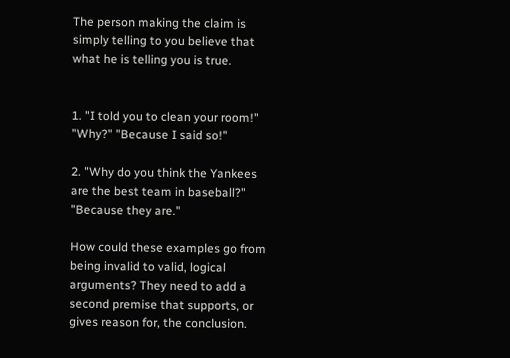The person making the claim is simply telling to you believe that what he is telling you is true.


1. "I told you to clean your room!" "Why?" "Because I said so!"

2. "Why do you think the Yankees are the best team in baseball?" "Because they are."

How could these examples go from being invalid to valid, logical arguments? They need to add a second premise that supports, or gives reason for, the conclusion.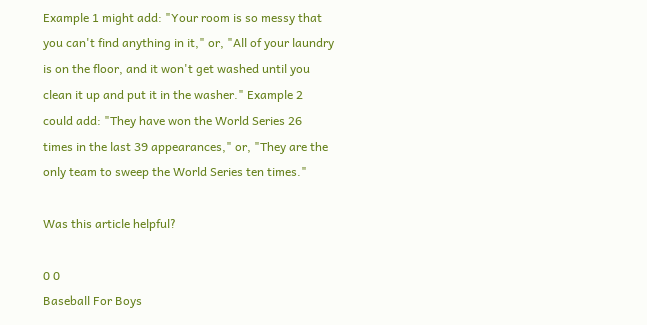Example 1 might add: "Your room is so messy that you can't find anything in it," or, "All of your laundry is on the floor, and it won't get washed until you clean it up and put it in the washer." Example 2 could add: "They have won the World Series 26 times in the last 39 appearances," or, "They are the only team to sweep the World Series ten times."

Was this article helpful?

0 0
Baseball For Boys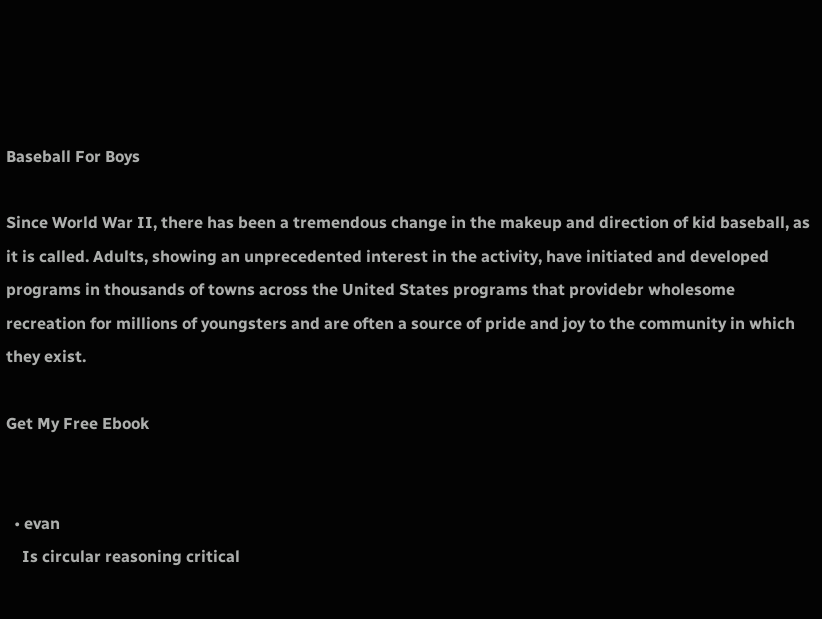Baseball For Boys

Since World War II, there has been a tremendous change in the makeup and direction of kid baseball, as it is called. Adults, showing an unprecedented interest in the activity, have initiated and developed programs in thousands of towns across the United States programs that providebr wholesome recreation for millions of youngsters and are often a source of pride and joy to the community in which they exist.

Get My Free Ebook


  • evan
    Is circular reasoning critical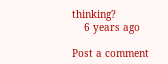thinking?
    6 years ago

Post a comment